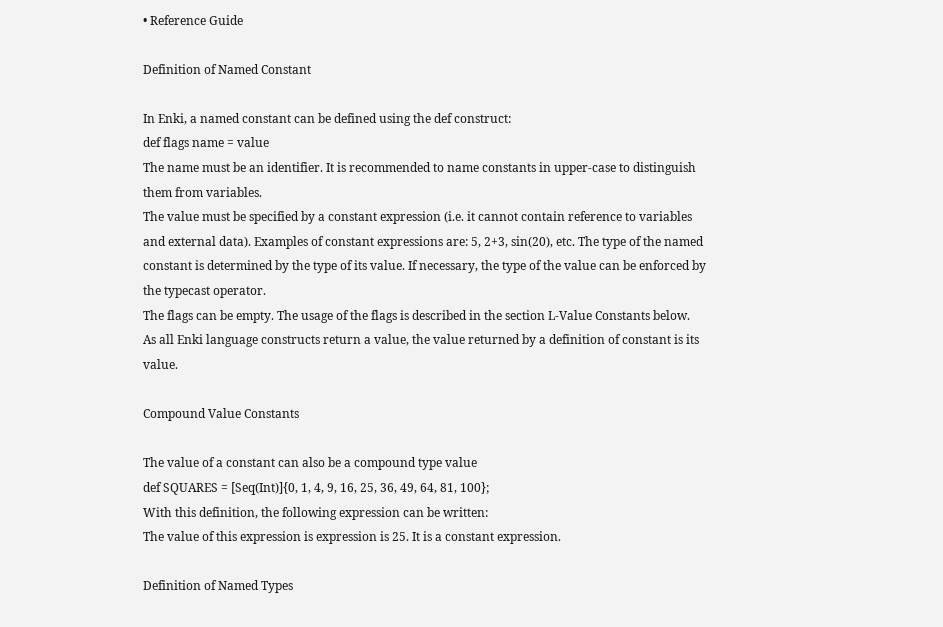• Reference Guide

Definition of Named Constant

In Enki, a named constant can be defined using the def construct:
def flags name = value
The name must be an identifier. It is recommended to name constants in upper-case to distinguish them from variables.
The value must be specified by a constant expression (i.e. it cannot contain reference to variables and external data). Examples of constant expressions are: 5, 2+3, sin(20), etc. The type of the named constant is determined by the type of its value. If necessary, the type of the value can be enforced by the typecast operator.
The flags can be empty. The usage of the flags is described in the section L-Value Constants below.
As all Enki language constructs return a value, the value returned by a definition of constant is its value.

Compound Value Constants

The value of a constant can also be a compound type value
def SQUARES = [Seq(Int)]{0, 1, 4, 9, 16, 25, 36, 49, 64, 81, 100};
With this definition, the following expression can be written:
The value of this expression is expression is 25. It is a constant expression.

Definition of Named Types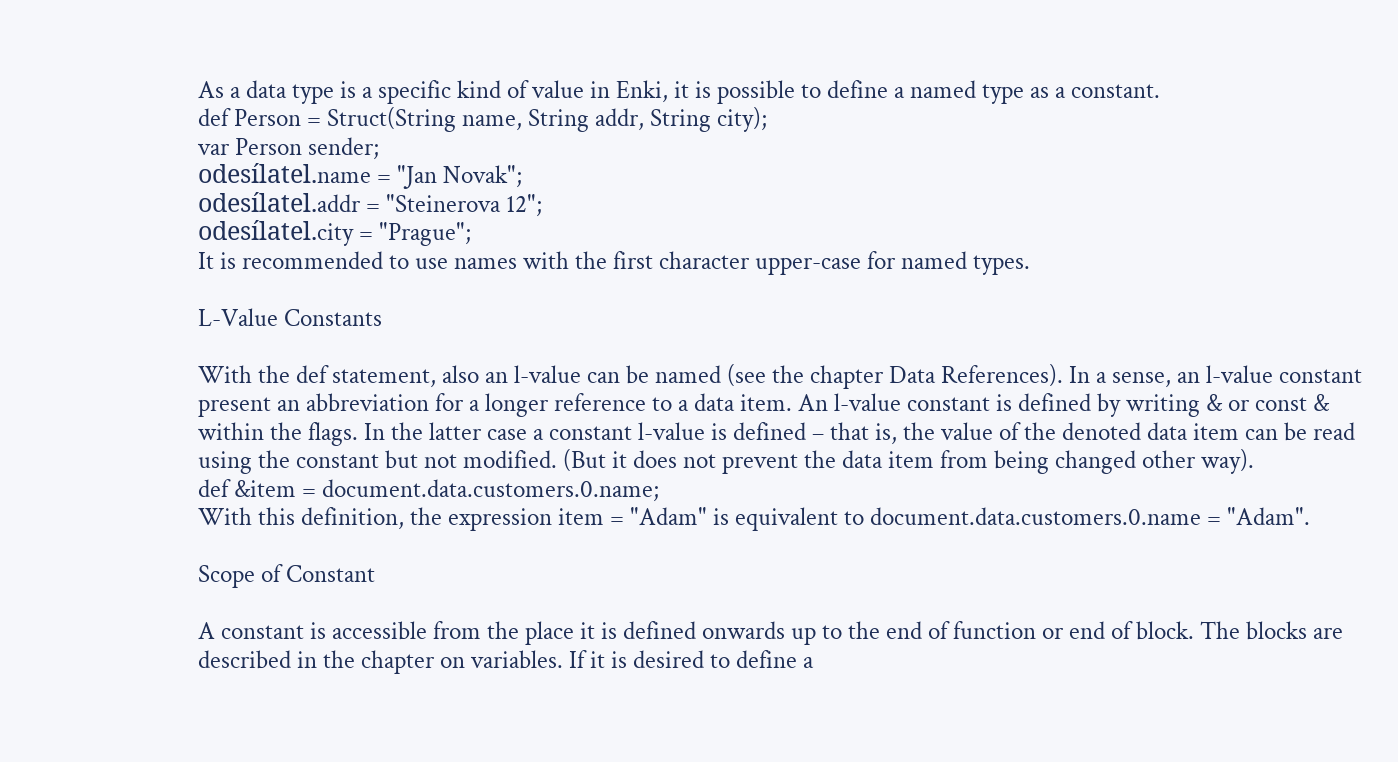As a data type is a specific kind of value in Enki, it is possible to define a named type as a constant.
def Person = Struct(String name, String addr, String city);
var Person sender;
odesílatel.name = "Jan Novak";
odesílatel.addr = "Steinerova 12";
odesílatel.city = "Prague";
It is recommended to use names with the first character upper-case for named types.

L-Value Constants

With the def statement, also an l-value can be named (see the chapter Data References). In a sense, an l-value constant present an abbreviation for a longer reference to a data item. An l-value constant is defined by writing & or const & within the flags. In the latter case a constant l-value is defined – that is, the value of the denoted data item can be read using the constant but not modified. (But it does not prevent the data item from being changed other way).
def &item = document.data.customers.0.name;
With this definition, the expression item = "Adam" is equivalent to document.data.customers.0.name = "Adam".

Scope of Constant

A constant is accessible from the place it is defined onwards up to the end of function or end of block. The blocks are described in the chapter on variables. If it is desired to define a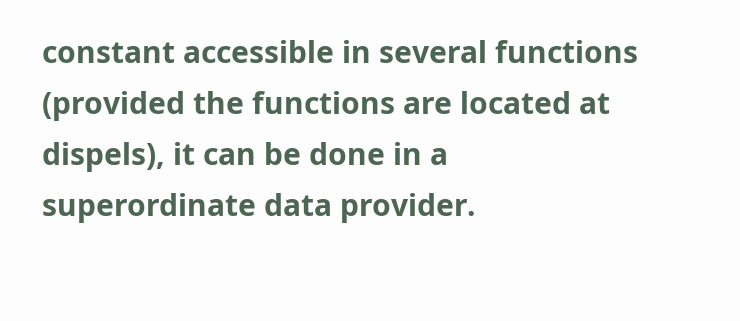constant accessible in several functions (provided the functions are located at dispels), it can be done in a superordinate data provider.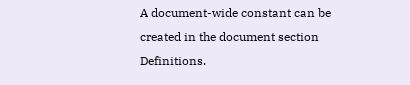A document-wide constant can be created in the document section Definitions.